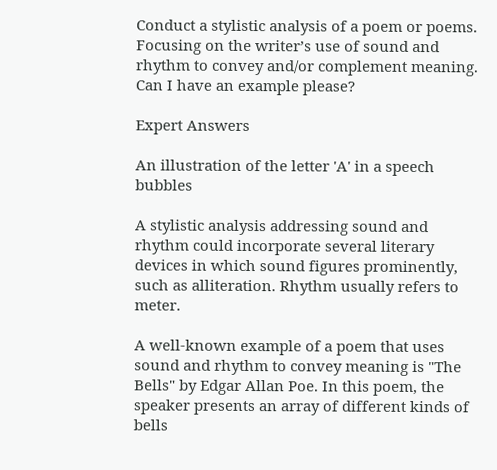Conduct a stylistic analysis of a poem or poems. Focusing on the writer’s use of sound and rhythm to convey and/or complement meaning. Can I have an example please?

Expert Answers

An illustration of the letter 'A' in a speech bubbles

A stylistic analysis addressing sound and rhythm could incorporate several literary devices in which sound figures prominently, such as alliteration. Rhythm usually refers to meter.

A well-known example of a poem that uses sound and rhythm to convey meaning is "The Bells" by Edgar Allan Poe. In this poem, the speaker presents an array of different kinds of bells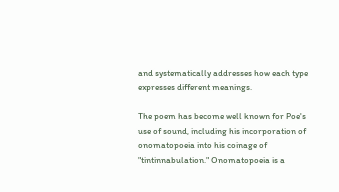and systematically addresses how each type expresses different meanings.

The poem has become well known for Poe's use of sound, including his incorporation of onomatopoeia into his coinage of "tintinnabulation." Onomatopoeia is a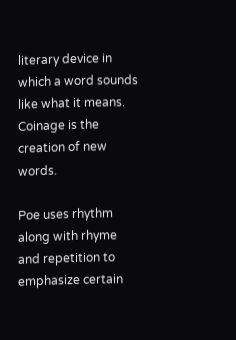literary device in which a word sounds like what it means. Coinage is the creation of new words.

Poe uses rhythm along with rhyme and repetition to emphasize certain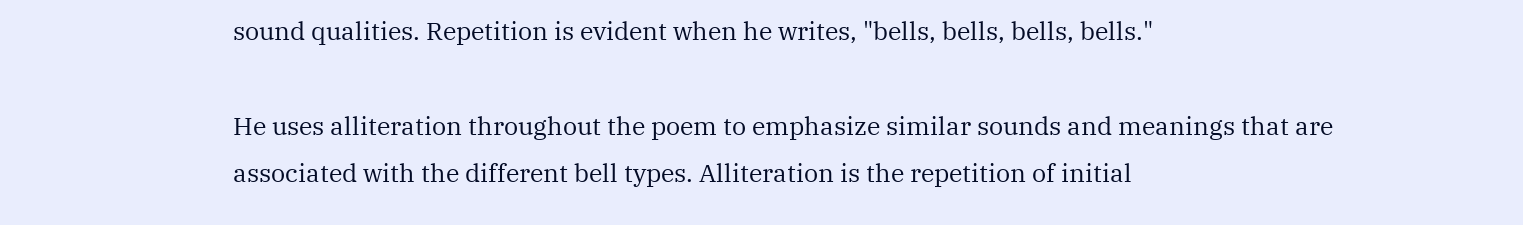sound qualities. Repetition is evident when he writes, "bells, bells, bells, bells."

He uses alliteration throughout the poem to emphasize similar sounds and meanings that are associated with the different bell types. Alliteration is the repetition of initial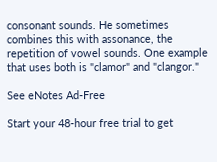consonant sounds. He sometimes combines this with assonance, the repetition of vowel sounds. One example that uses both is "clamor" and "clangor."

See eNotes Ad-Free

Start your 48-hour free trial to get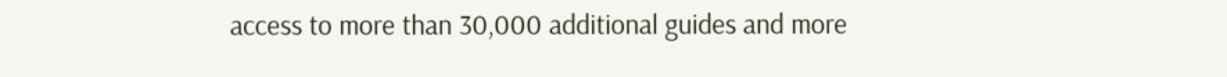access to more than 30,000 additional guides and more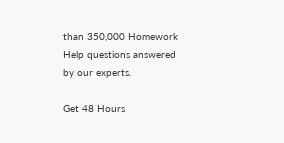than 350,000 Homework Help questions answered by our experts.

Get 48 Hours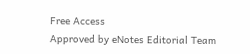Free Access
Approved by eNotes Editorial Team